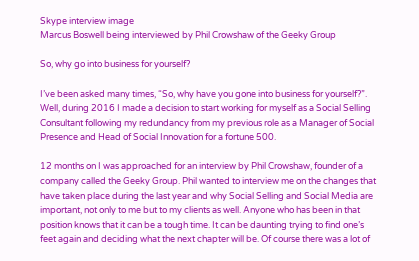Skype interview image
Marcus Boswell being interviewed by Phil Crowshaw of the Geeky Group

So, why go into business for yourself?

I’ve been asked many times, “So, why have you gone into business for yourself?”. Well, during 2016 I made a decision to start working for myself as a Social Selling Consultant following my redundancy from my previous role as a Manager of Social Presence and Head of Social Innovation for a fortune 500.

12 months on I was approached for an interview by Phil Crowshaw, founder of a company called the Geeky Group. Phil wanted to interview me on the changes that have taken place during the last year and why Social Selling and Social Media are important, not only to me but to my clients as well. Anyone who has been in that position knows that it can be a tough time. It can be daunting trying to find one’s feet again and deciding what the next chapter will be. Of course there was a lot of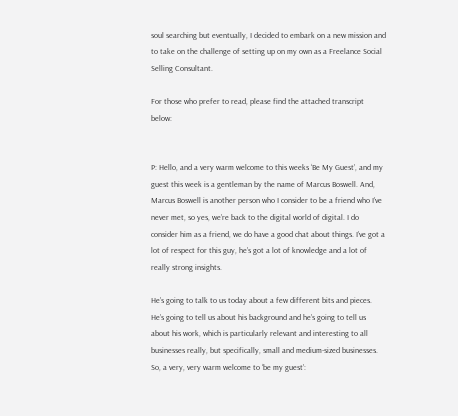soul searching but eventually, I decided to embark on a new mission and to take on the challenge of setting up on my own as a Freelance Social Selling Consultant.

For those who prefer to read, please find the attached transcript below:


P: Hello, and a very warm welcome to this weeks ‘Be My Guest’, and my guest this week is a gentleman by the name of Marcus Boswell. And, Marcus Boswell is another person who I consider to be a friend who I’ve never met, so yes, we’re back to the digital world of digital. I do consider him as a friend, we do have a good chat about things. I’ve got a lot of respect for this guy, he’s got a lot of knowledge and a lot of really strong insights.

He’s going to talk to us today about a few different bits and pieces. He’s going to tell us about his background and he’s going to tell us about his work, which is particularly relevant and interesting to all businesses really, but specifically, small and medium-sized businesses. So, a very, very warm welcome to ‘be my guest’: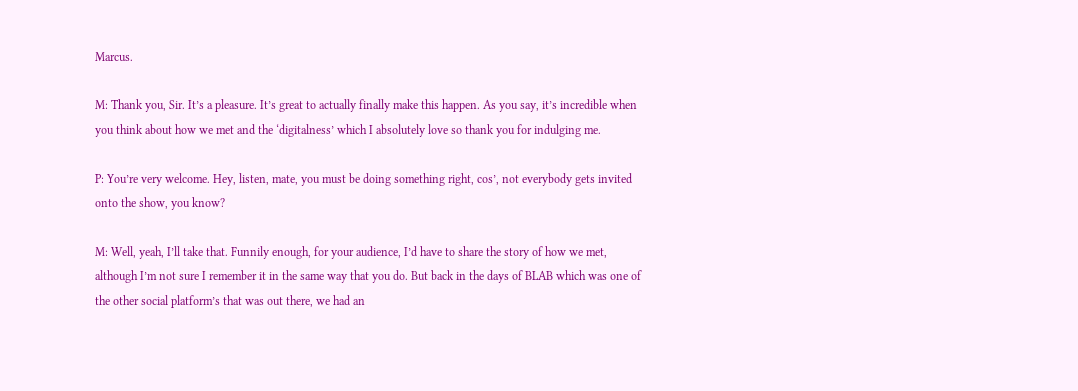Marcus.

M: Thank you, Sir. It’s a pleasure. It’s great to actually finally make this happen. As you say, it’s incredible when you think about how we met and the ‘digitalness’ which I absolutely love so thank you for indulging me.

P: You’re very welcome. Hey, listen, mate, you must be doing something right, cos’, not everybody gets invited onto the show, you know?

M: Well, yeah, I’ll take that. Funnily enough, for your audience, I’d have to share the story of how we met, although I’m not sure I remember it in the same way that you do. But back in the days of BLAB which was one of the other social platform’s that was out there, we had an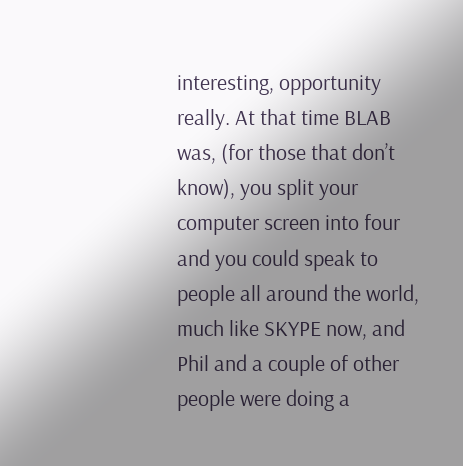interesting, opportunity really. At that time BLAB was, (for those that don’t know), you split your computer screen into four and you could speak to people all around the world, much like SKYPE now, and Phil and a couple of other people were doing a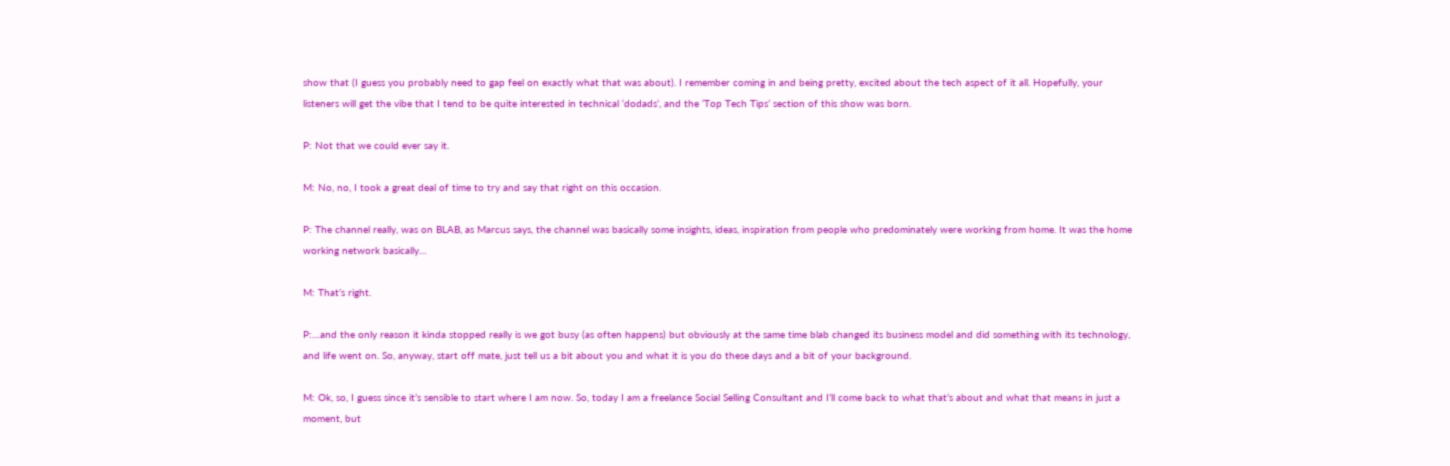show that (I guess you probably need to gap feel on exactly what that was about). I remember coming in and being pretty, excited about the tech aspect of it all. Hopefully, your listeners will get the vibe that I tend to be quite interested in technical ‘dodads’, and the ‘Top Tech Tips’ section of this show was born.

P: Not that we could ever say it.

M: No, no, I took a great deal of time to try and say that right on this occasion.

P: The channel really, was on BLAB, as Marcus says, the channel was basically some insights, ideas, inspiration from people who predominately were working from home. It was the home working network basically…

M: That’s right.

P:…and the only reason it kinda stopped really is we got busy (as often happens) but obviously at the same time blab changed its business model and did something with its technology, and life went on. So, anyway, start off mate, just tell us a bit about you and what it is you do these days and a bit of your background.

M: Ok, so, I guess since it’s sensible to start where I am now. So, today I am a freelance Social Selling Consultant and I’ll come back to what that’s about and what that means in just a moment, but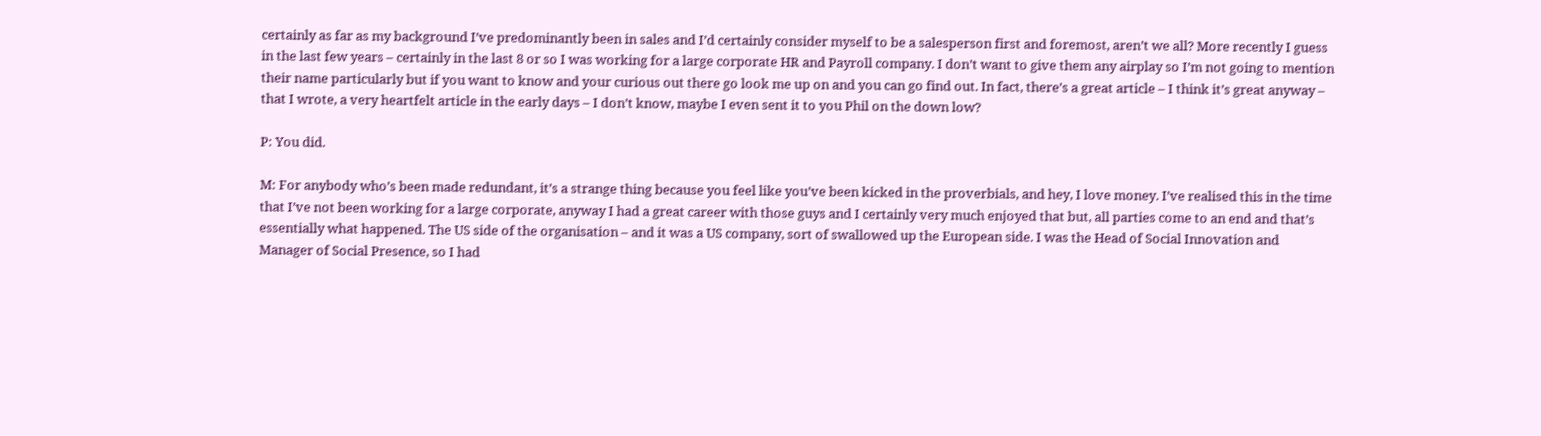certainly as far as my background I’ve predominantly been in sales and I’d certainly consider myself to be a salesperson first and foremost, aren’t we all? More recently I guess in the last few years – certainly in the last 8 or so I was working for a large corporate HR and Payroll company. I don’t want to give them any airplay so I’m not going to mention their name particularly but if you want to know and your curious out there go look me up on and you can go find out. In fact, there’s a great article – I think it’s great anyway – that I wrote, a very heartfelt article in the early days – I don’t know, maybe I even sent it to you Phil on the down low?

P: You did.

M: For anybody who’s been made redundant, it’s a strange thing because you feel like you’ve been kicked in the proverbials, and hey, I love money. I’ve realised this in the time that I’ve not been working for a large corporate, anyway I had a great career with those guys and I certainly very much enjoyed that but, all parties come to an end and that’s essentially what happened. The US side of the organisation – and it was a US company, sort of swallowed up the European side. I was the Head of Social Innovation and Manager of Social Presence, so I had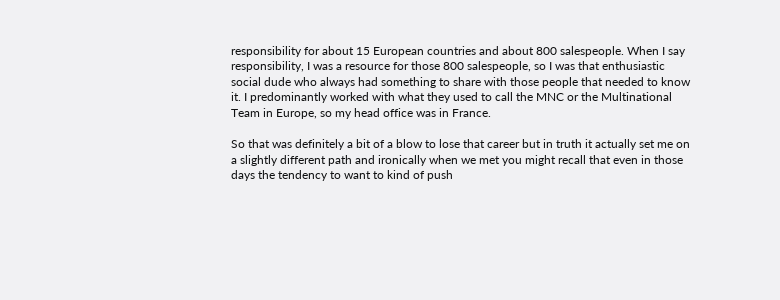responsibility for about 15 European countries and about 800 salespeople. When I say responsibility, I was a resource for those 800 salespeople, so I was that enthusiastic social dude who always had something to share with those people that needed to know it. I predominantly worked with what they used to call the MNC or the Multinational Team in Europe, so my head office was in France.

So that was definitely a bit of a blow to lose that career but in truth it actually set me on a slightly different path and ironically when we met you might recall that even in those days the tendency to want to kind of push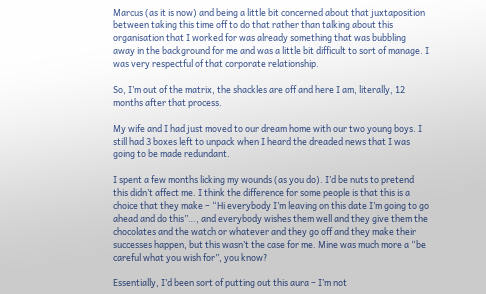Marcus (as it is now) and being a little bit concerned about that juxtaposition between taking this time off to do that rather than talking about this organisation that I worked for was already something that was bubbling away in the background for me and was a little bit difficult to sort of manage. I was very respectful of that corporate relationship.

So, I’m out of the matrix, the shackles are off and here I am, literally, 12 months after that process.

My wife and I had just moved to our dream home with our two young boys. I still had 3 boxes left to unpack when I heard the dreaded news that I was going to be made redundant.

I spent a few months licking my wounds (as you do). I’d be nuts to pretend this didn’t affect me. I think the difference for some people is that this is a choice that they make – “Hi everybody I’m leaving on this date I’m going to go ahead and do this”…, and everybody wishes them well and they give them the chocolates and the watch or whatever and they go off and they make their successes happen, but this wasn’t the case for me. Mine was much more a “be careful what you wish for”, you know?

Essentially, I’d been sort of putting out this aura – I’m not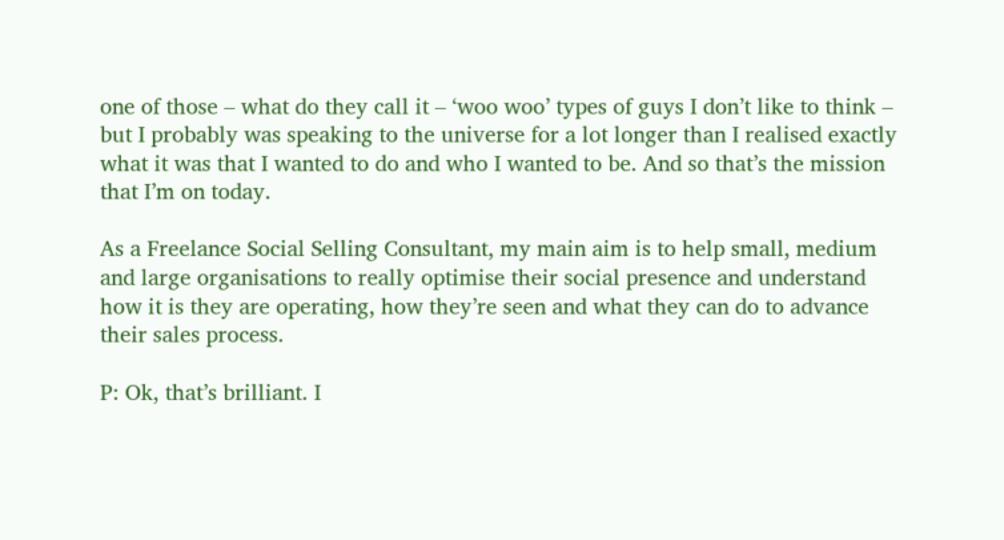one of those – what do they call it – ‘woo woo’ types of guys I don’t like to think – but I probably was speaking to the universe for a lot longer than I realised exactly what it was that I wanted to do and who I wanted to be. And so that’s the mission that I’m on today.

As a Freelance Social Selling Consultant, my main aim is to help small, medium and large organisations to really optimise their social presence and understand how it is they are operating, how they’re seen and what they can do to advance their sales process.

P: Ok, that’s brilliant. I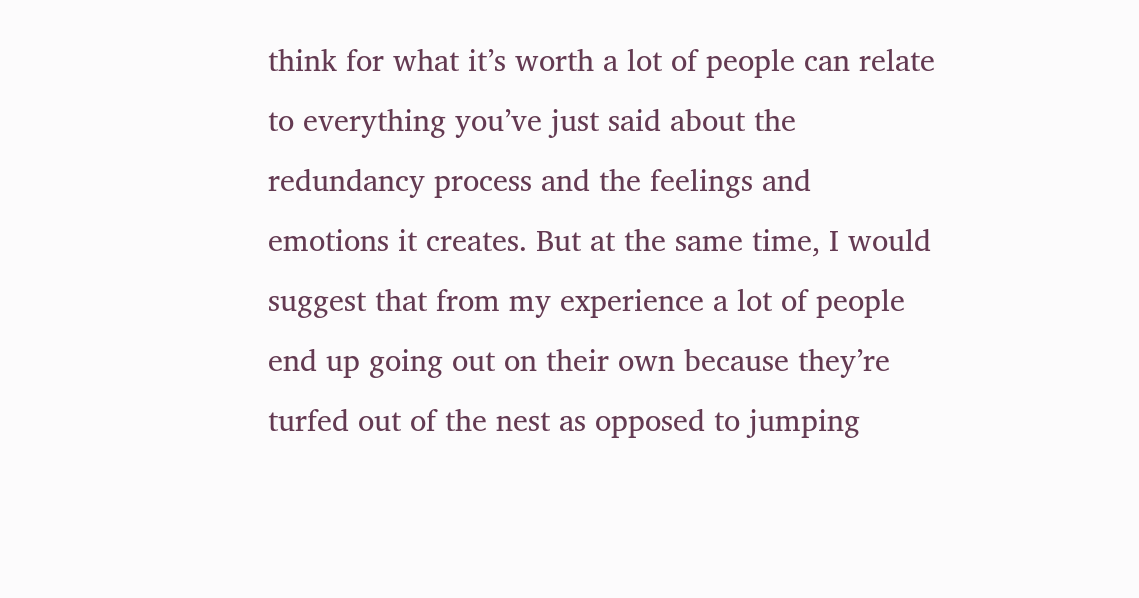think for what it’s worth a lot of people can relate to everything you’ve just said about the redundancy process and the feelings and emotions it creates. But at the same time, I would suggest that from my experience a lot of people end up going out on their own because they’re turfed out of the nest as opposed to jumping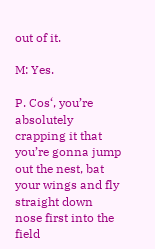out of it.

M: Yes.

P. Cos‘, you’re absolutely crapping it that you’re gonna jump out the nest, bat your wings and fly straight down nose first into the field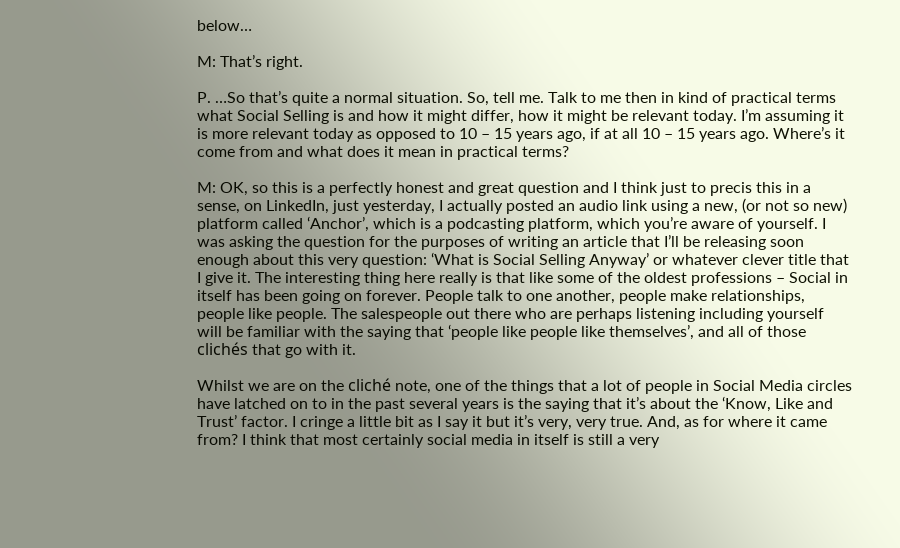below…

M: That’s right.

P. …So that’s quite a normal situation. So, tell me. Talk to me then in kind of practical terms what Social Selling is and how it might differ, how it might be relevant today. I’m assuming it is more relevant today as opposed to 10 – 15 years ago, if at all 10 – 15 years ago. Where’s it come from and what does it mean in practical terms?

M: OK, so this is a perfectly honest and great question and I think just to precis this in a sense, on LinkedIn, just yesterday, I actually posted an audio link using a new, (or not so new) platform called ‘Anchor’, which is a podcasting platform, which you’re aware of yourself. I was asking the question for the purposes of writing an article that I’ll be releasing soon enough about this very question: ‘What is Social Selling Anyway’ or whatever clever title that I give it. The interesting thing here really is that like some of the oldest professions – Social in itself has been going on forever. People talk to one another, people make relationships, people like people. The salespeople out there who are perhaps listening including yourself will be familiar with the saying that ‘people like people like themselves’, and all of those clichés that go with it.

Whilst we are on the cliché note, one of the things that a lot of people in Social Media circles have latched on to in the past several years is the saying that it’s about the ‘Know, Like and Trust’ factor. I cringe a little bit as I say it but it’s very, very true. And, as for where it came from? I think that most certainly social media in itself is still a very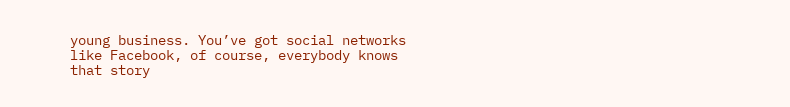young business. You’ve got social networks like Facebook, of course, everybody knows that story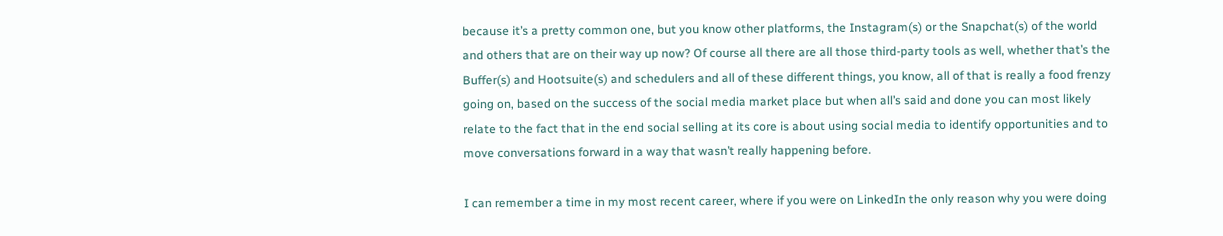because it’s a pretty common one, but you know other platforms, the Instagram(s) or the Snapchat(s) of the world and others that are on their way up now? Of course all there are all those third-party tools as well, whether that’s the Buffer(s) and Hootsuite(s) and schedulers and all of these different things, you know, all of that is really a food frenzy going on, based on the success of the social media market place but when all’s said and done you can most likely relate to the fact that in the end social selling at its core is about using social media to identify opportunities and to move conversations forward in a way that wasn’t really happening before.

I can remember a time in my most recent career, where if you were on LinkedIn the only reason why you were doing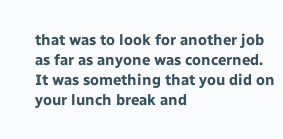that was to look for another job as far as anyone was concerned. It was something that you did on your lunch break and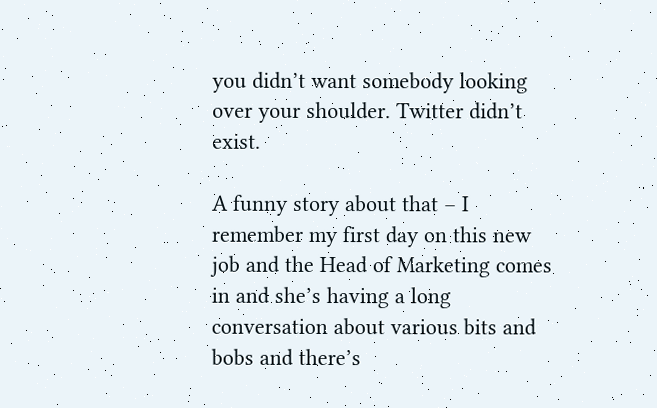you didn’t want somebody looking over your shoulder. Twitter didn’t exist.

A funny story about that – I remember my first day on this new job and the Head of Marketing comes in and she’s having a long conversation about various bits and bobs and there’s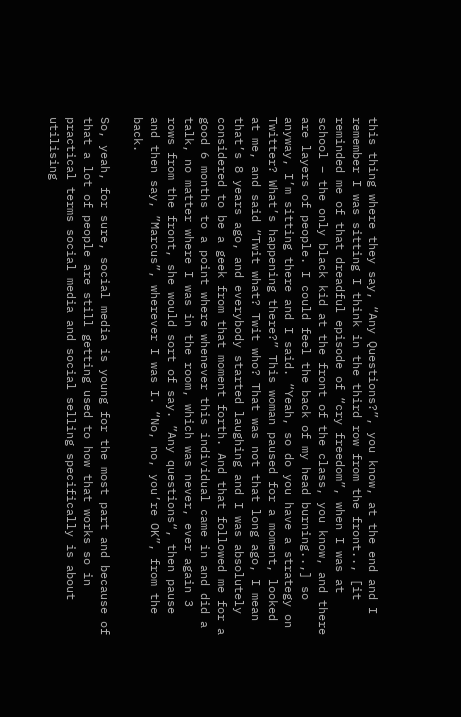this thing where they say, “Any Questions?”, you know, at the end and I remember I was sitting I think in the third row from the front.., [it reminded me of that dreadful episode of “cry freedom”, when I was at school – the only black kid at the front of the class, you know, and there are layers of people. I could feel the back of my head burning..,] so anyway, I’m sitting there and I said. “Yeah, so do you have a strategy on Twitter? What’s happening there?” This woman paused for a moment, looked at me, and said “Twit what? Twit who? That was not that long ago, I mean that’s 8 years ago, and everybody started laughing and I was absolutely considered to be a geek from that moment forth. And that followed me for a good 6 months to a point where whenever this individual came in and did a talk, no matter where I was in the room, which was never, ever again 3 rows from the front, she would sort of say. ”Any questions“, then pause and then say, ”Marcus”, wherever I was I. “No, no, you’re OK”, from the back.

So, yeah, for sure, social media is young for the most part and because of that a lot of people are still getting used to how that works so in practical terms social media and social selling specifically is about utilising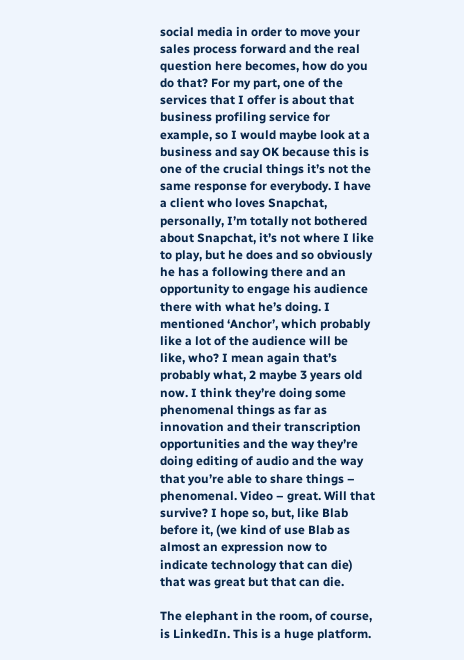social media in order to move your sales process forward and the real question here becomes, how do you do that? For my part, one of the services that I offer is about that business profiling service for example, so I would maybe look at a business and say OK because this is one of the crucial things it’s not the same response for everybody. I have a client who loves Snapchat, personally, I’m totally not bothered about Snapchat, it’s not where I like to play, but he does and so obviously he has a following there and an opportunity to engage his audience there with what he’s doing. I mentioned ‘Anchor’, which probably like a lot of the audience will be like, who? I mean again that’s probably what, 2 maybe 3 years old now. I think they’re doing some phenomenal things as far as innovation and their transcription opportunities and the way they’re doing editing of audio and the way that you’re able to share things – phenomenal. Video – great. Will that survive? I hope so, but, like Blab before it, (we kind of use Blab as almost an expression now to indicate technology that can die) that was great but that can die.

The elephant in the room, of course, is LinkedIn. This is a huge platform.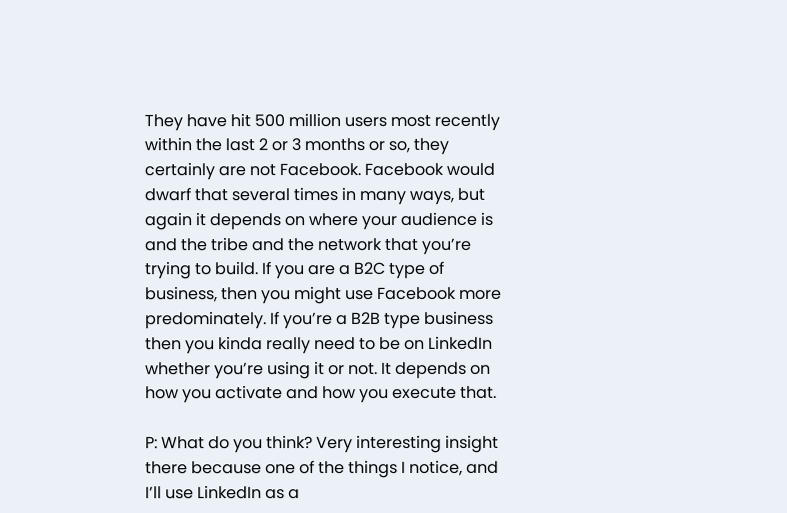They have hit 500 million users most recently within the last 2 or 3 months or so, they certainly are not Facebook. Facebook would dwarf that several times in many ways, but again it depends on where your audience is and the tribe and the network that you’re trying to build. If you are a B2C type of business, then you might use Facebook more predominately. If you’re a B2B type business then you kinda really need to be on LinkedIn whether you’re using it or not. It depends on how you activate and how you execute that.

P: What do you think? Very interesting insight there because one of the things I notice, and I’ll use LinkedIn as a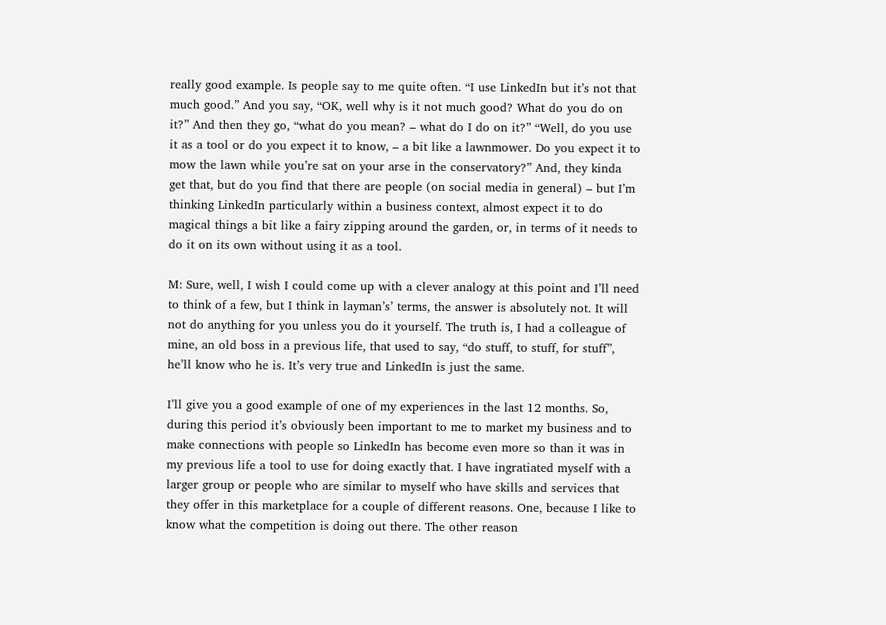really good example. Is people say to me quite often. “I use LinkedIn but it’s not that much good.” And you say, “OK, well why is it not much good? What do you do on it?” And then they go, “what do you mean? – what do I do on it?” “Well, do you use it as a tool or do you expect it to know, – a bit like a lawnmower. Do you expect it to mow the lawn while you’re sat on your arse in the conservatory?” And, they kinda get that, but do you find that there are people (on social media in general) – but I’m thinking LinkedIn particularly within a business context, almost expect it to do magical things a bit like a fairy zipping around the garden, or, in terms of it needs to do it on its own without using it as a tool.

M: Sure, well, I wish I could come up with a clever analogy at this point and I’ll need to think of a few, but I think in layman’s’ terms, the answer is absolutely not. It will not do anything for you unless you do it yourself. The truth is, I had a colleague of mine, an old boss in a previous life, that used to say, “do stuff, to stuff, for stuff”, he’ll know who he is. It’s very true and LinkedIn is just the same.

I’ll give you a good example of one of my experiences in the last 12 months. So, during this period it’s obviously been important to me to market my business and to make connections with people so LinkedIn has become even more so than it was in my previous life a tool to use for doing exactly that. I have ingratiated myself with a larger group or people who are similar to myself who have skills and services that they offer in this marketplace for a couple of different reasons. One, because I like to know what the competition is doing out there. The other reason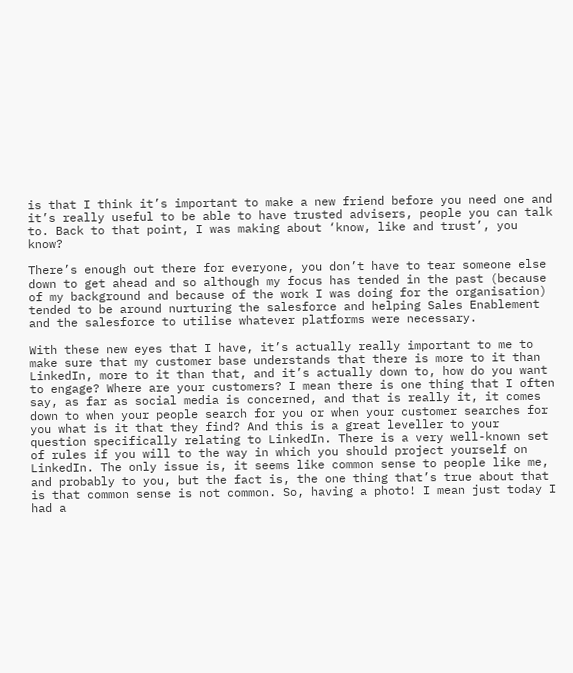is that I think it’s important to make a new friend before you need one and it’s really useful to be able to have trusted advisers, people you can talk to. Back to that point, I was making about ‘know, like and trust’, you know?

There’s enough out there for everyone, you don’t have to tear someone else down to get ahead and so although my focus has tended in the past (because of my background and because of the work I was doing for the organisation) tended to be around nurturing the salesforce and helping Sales Enablement and the salesforce to utilise whatever platforms were necessary.

With these new eyes that I have, it’s actually really important to me to make sure that my customer base understands that there is more to it than LinkedIn, more to it than that, and it’s actually down to, how do you want to engage? Where are your customers? I mean there is one thing that I often say, as far as social media is concerned, and that is really it, it comes down to when your people search for you or when your customer searches for you what is it that they find? And this is a great leveller to your question specifically relating to LinkedIn. There is a very well-known set of rules if you will to the way in which you should project yourself on LinkedIn. The only issue is, it seems like common sense to people like me, and probably to you, but the fact is, the one thing that’s true about that is that common sense is not common. So, having a photo! I mean just today I had a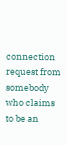connection request from somebody who claims to be an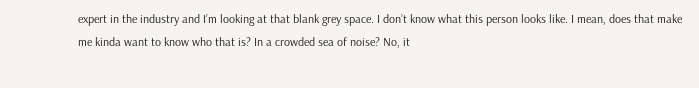expert in the industry and I’m looking at that blank grey space. I don’t know what this person looks like. I mean, does that make me kinda want to know who that is? In a crowded sea of noise? No, it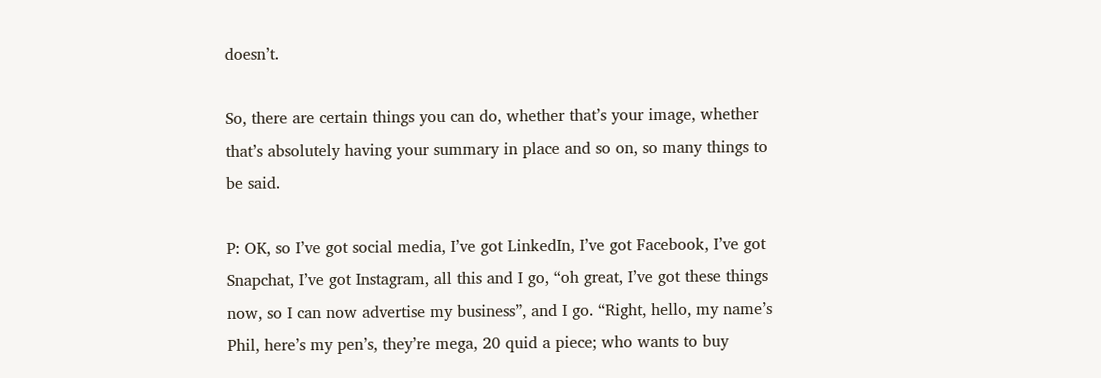doesn’t.

So, there are certain things you can do, whether that’s your image, whether that’s absolutely having your summary in place and so on, so many things to be said.

P: OK, so I’ve got social media, I’ve got LinkedIn, I’ve got Facebook, I’ve got Snapchat, I’ve got Instagram, all this and I go, “oh great, I’ve got these things now, so I can now advertise my business”, and I go. “Right, hello, my name’s Phil, here’s my pen’s, they’re mega, 20 quid a piece; who wants to buy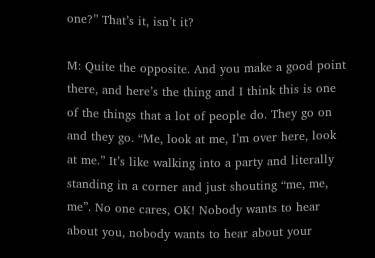one?” That’s it, isn’t it?

M: Quite the opposite. And you make a good point there, and here’s the thing and I think this is one of the things that a lot of people do. They go on and they go. “Me, look at me, I’m over here, look at me.” It’s like walking into a party and literally standing in a corner and just shouting “me, me, me”. No one cares, OK! Nobody wants to hear about you, nobody wants to hear about your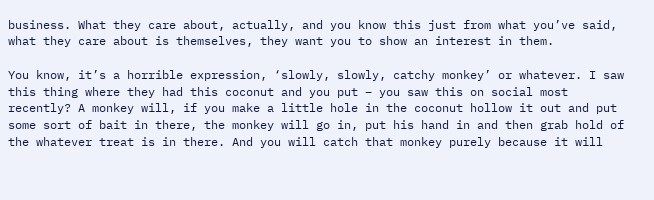business. What they care about, actually, and you know this just from what you’ve said, what they care about is themselves, they want you to show an interest in them.

You know, it’s a horrible expression, ‘slowly, slowly, catchy monkey’ or whatever. I saw this thing where they had this coconut and you put – you saw this on social most recently? A monkey will, if you make a little hole in the coconut hollow it out and put some sort of bait in there, the monkey will go in, put his hand in and then grab hold of the whatever treat is in there. And you will catch that monkey purely because it will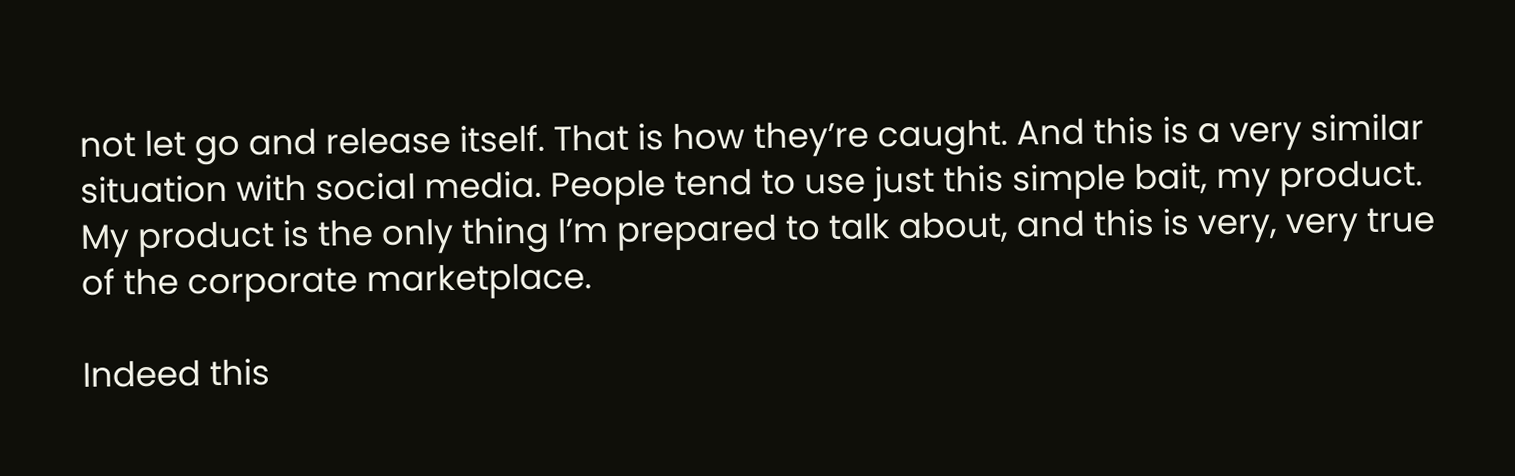not let go and release itself. That is how they’re caught. And this is a very similar situation with social media. People tend to use just this simple bait, my product. My product is the only thing I’m prepared to talk about, and this is very, very true of the corporate marketplace.

Indeed this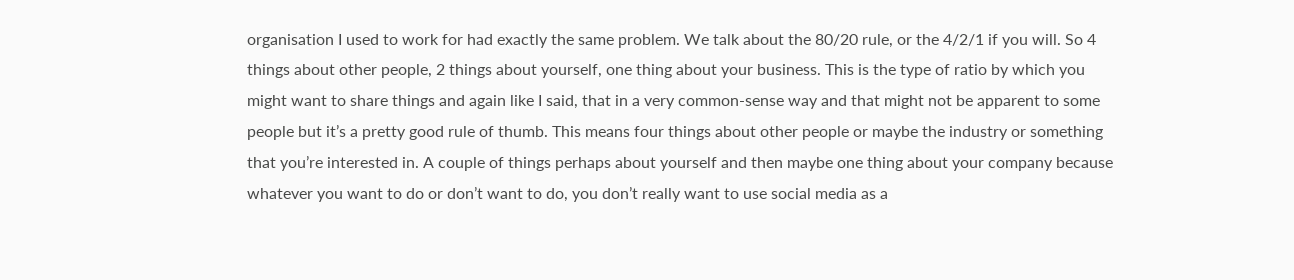organisation I used to work for had exactly the same problem. We talk about the 80/20 rule, or the 4/2/1 if you will. So 4 things about other people, 2 things about yourself, one thing about your business. This is the type of ratio by which you might want to share things and again like I said, that in a very common-sense way and that might not be apparent to some people but it’s a pretty good rule of thumb. This means four things about other people or maybe the industry or something that you’re interested in. A couple of things perhaps about yourself and then maybe one thing about your company because whatever you want to do or don’t want to do, you don’t really want to use social media as a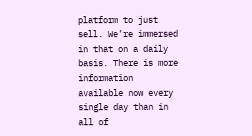platform to just sell. We’re immersed in that on a daily basis. There is more information available now every single day than in all of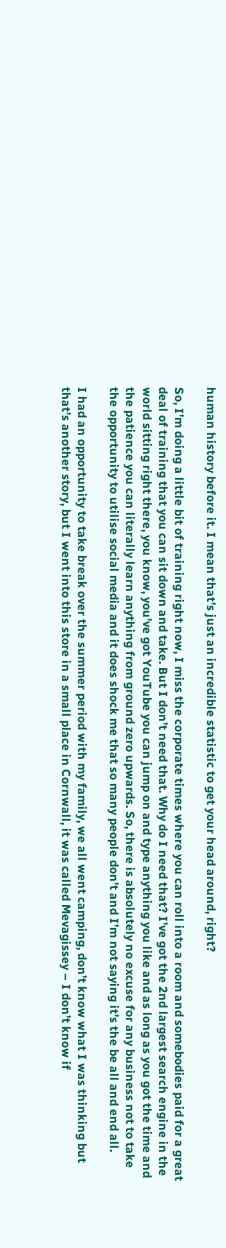human history before it. I mean that’s just an incredible statistic to get your head around, right?

So, I’m doing a little bit of training right now, I miss the corporate times where you can roll into a room and somebodies paid for a great deal of training that you can sit down and take. But I don’t need that. Why do I need that? I’ve got the 2nd largest search engine in the world sitting right there, you know, you’ve got YouTube you can jump on and type anything you like and as long as you got the time and the patience you can literally learn anything from ground zero upwards. So, there is absolutely no excuse for any business not to take the opportunity to utilise social media and it does shock me that so many people don’t and I’m not saying it’s the be all and end all.

I had an opportunity to take break over the summer period with my family, we all went camping, don’t know what I was thinking but that’s another story, but I went into this store in a small place in Cornwall, it was called Mevagissey – I don’t know if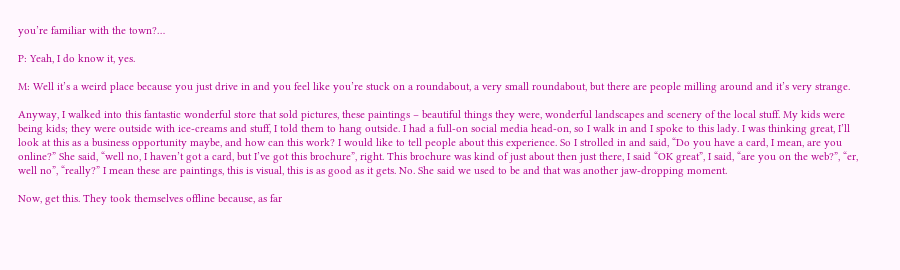you’re familiar with the town?…

P: Yeah, I do know it, yes.

M: Well it’s a weird place because you just drive in and you feel like you’re stuck on a roundabout, a very small roundabout, but there are people milling around and it’s very strange.

Anyway, I walked into this fantastic wonderful store that sold pictures, these paintings – beautiful things they were, wonderful landscapes and scenery of the local stuff. My kids were being kids; they were outside with ice-creams and stuff, I told them to hang outside. I had a full-on social media head-on, so I walk in and I spoke to this lady. I was thinking great, I’ll look at this as a business opportunity maybe, and how can this work? I would like to tell people about this experience. So I strolled in and said, “Do you have a card, I mean, are you online?” She said, “well no, I haven’t got a card, but I’ve got this brochure”, right. This brochure was kind of just about then just there, I said “OK great”, I said, “are you on the web?”, “er, well no”, “really?” I mean these are paintings, this is visual, this is as good as it gets. No. She said we used to be and that was another jaw-dropping moment.

Now, get this. They took themselves offline because, as far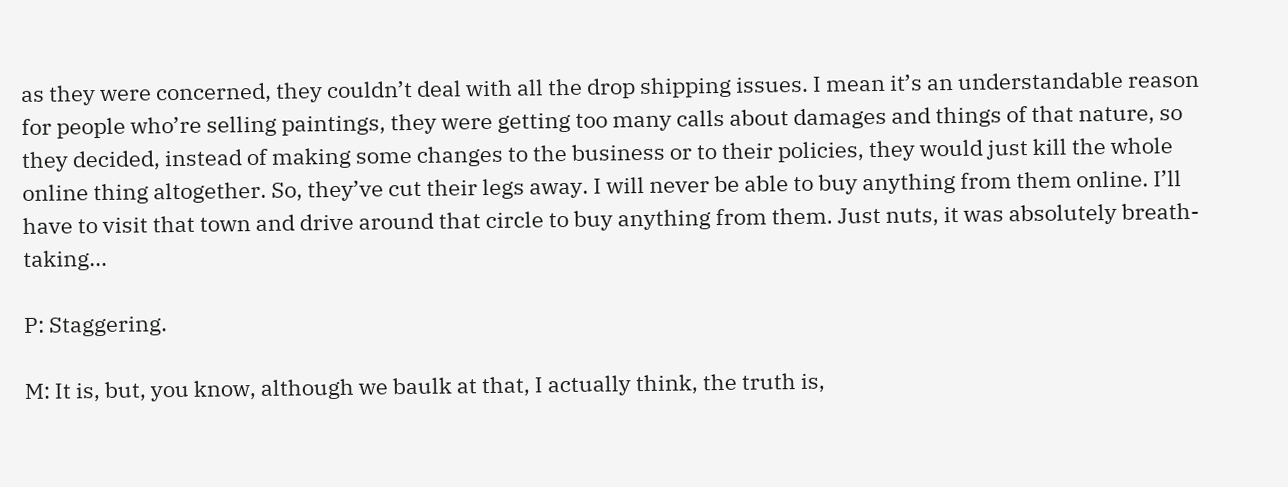as they were concerned, they couldn’t deal with all the drop shipping issues. I mean it’s an understandable reason for people who’re selling paintings, they were getting too many calls about damages and things of that nature, so they decided, instead of making some changes to the business or to their policies, they would just kill the whole online thing altogether. So, they’ve cut their legs away. I will never be able to buy anything from them online. I’ll have to visit that town and drive around that circle to buy anything from them. Just nuts, it was absolutely breath-taking…

P: Staggering.

M: It is, but, you know, although we baulk at that, I actually think, the truth is,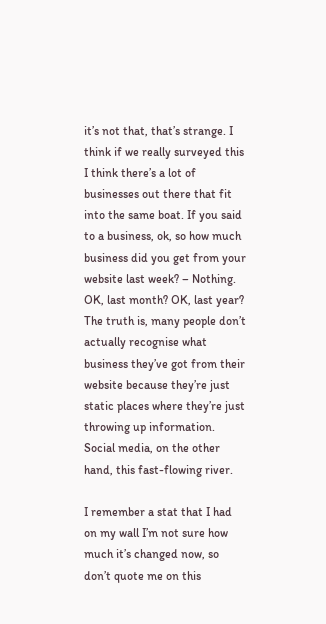it’s not that, that’s strange. I think if we really surveyed this I think there’s a lot of businesses out there that fit into the same boat. If you said to a business, ok, so how much business did you get from your website last week? – Nothing. OK, last month? OK, last year? The truth is, many people don’t actually recognise what business they’ve got from their website because they’re just static places where they’re just throwing up information. Social media, on the other hand, this fast-flowing river.

I remember a stat that I had on my wall I’m not sure how much it’s changed now, so don’t quote me on this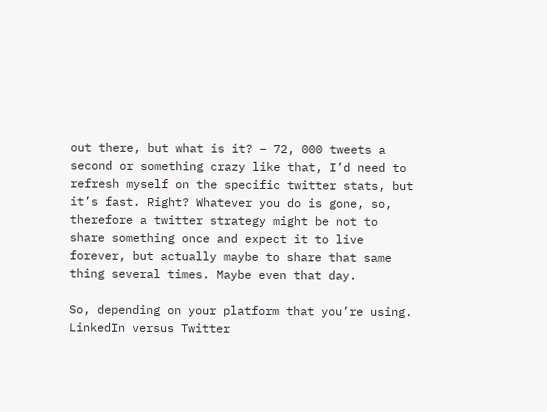out there, but what is it? – 72, 000 tweets a second or something crazy like that, I’d need to refresh myself on the specific twitter stats, but it’s fast. Right? Whatever you do is gone, so, therefore a twitter strategy might be not to share something once and expect it to live forever, but actually maybe to share that same thing several times. Maybe even that day.

So, depending on your platform that you’re using. LinkedIn versus Twitter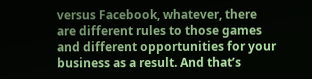versus Facebook, whatever, there are different rules to those games and different opportunities for your business as a result. And that’s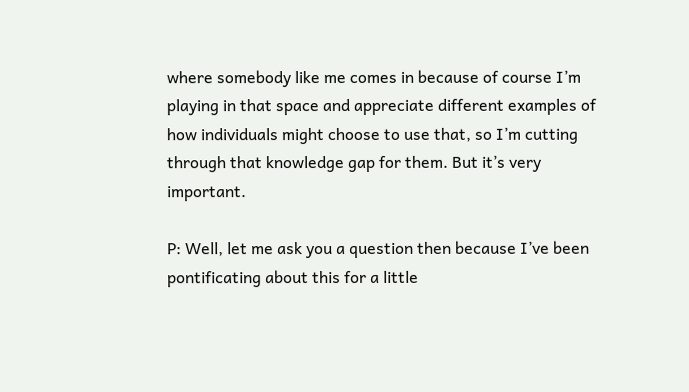where somebody like me comes in because of course I’m playing in that space and appreciate different examples of how individuals might choose to use that, so I’m cutting through that knowledge gap for them. But it’s very important.

P: Well, let me ask you a question then because I’ve been pontificating about this for a little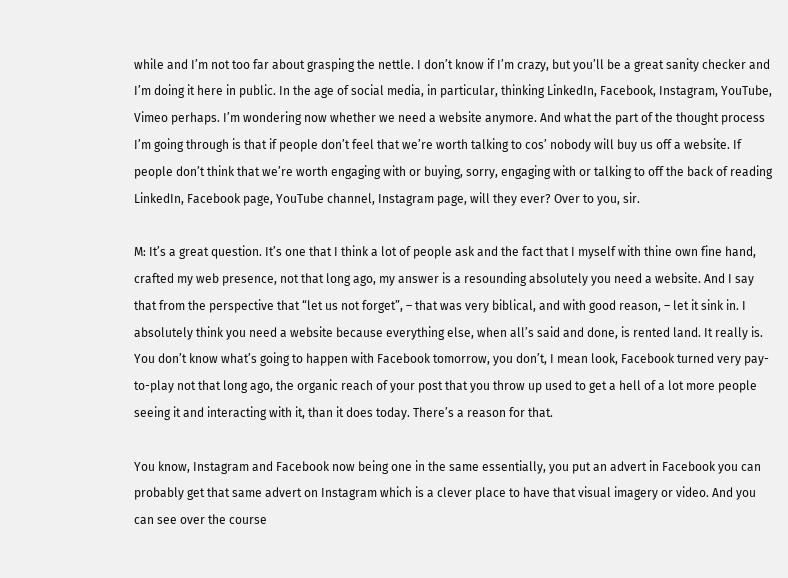while and I’m not too far about grasping the nettle. I don’t know if I’m crazy, but you’ll be a great sanity checker and I’m doing it here in public. In the age of social media, in particular, thinking LinkedIn, Facebook, Instagram, YouTube, Vimeo perhaps. I’m wondering now whether we need a website anymore. And what the part of the thought process I’m going through is that if people don’t feel that we’re worth talking to cos’ nobody will buy us off a website. If people don’t think that we’re worth engaging with or buying, sorry, engaging with or talking to off the back of reading LinkedIn, Facebook page, YouTube channel, Instagram page, will they ever? Over to you, sir.

M: It’s a great question. It’s one that I think a lot of people ask and the fact that I myself with thine own fine hand, crafted my web presence, not that long ago, my answer is a resounding absolutely you need a website. And I say that from the perspective that “let us not forget”, – that was very biblical, and with good reason, – let it sink in. I absolutely think you need a website because everything else, when all’s said and done, is rented land. It really is. You don’t know what’s going to happen with Facebook tomorrow, you don’t, I mean look, Facebook turned very pay-to-play not that long ago, the organic reach of your post that you throw up used to get a hell of a lot more people seeing it and interacting with it, than it does today. There’s a reason for that.

You know, Instagram and Facebook now being one in the same essentially, you put an advert in Facebook you can probably get that same advert on Instagram which is a clever place to have that visual imagery or video. And you can see over the course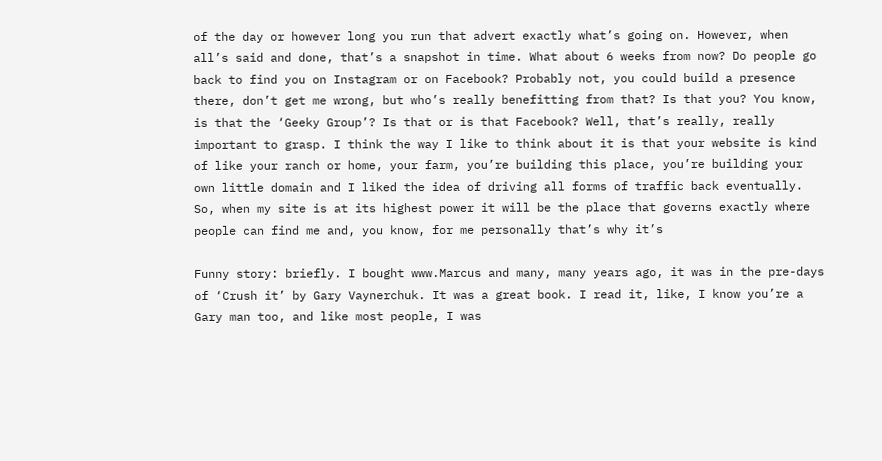of the day or however long you run that advert exactly what’s going on. However, when all’s said and done, that’s a snapshot in time. What about 6 weeks from now? Do people go back to find you on Instagram or on Facebook? Probably not, you could build a presence there, don’t get me wrong, but who’s really benefitting from that? Is that you? You know, is that the ‘Geeky Group’? Is that or is that Facebook? Well, that’s really, really important to grasp. I think the way I like to think about it is that your website is kind of like your ranch or home, your farm, you’re building this place, you’re building your own little domain and I liked the idea of driving all forms of traffic back eventually. So, when my site is at its highest power it will be the place that governs exactly where people can find me and, you know, for me personally that’s why it’s

Funny story: briefly. I bought www.Marcus and many, many years ago, it was in the pre-days of ‘Crush it’ by Gary Vaynerchuk. It was a great book. I read it, like, I know you’re a Gary man too, and like most people, I was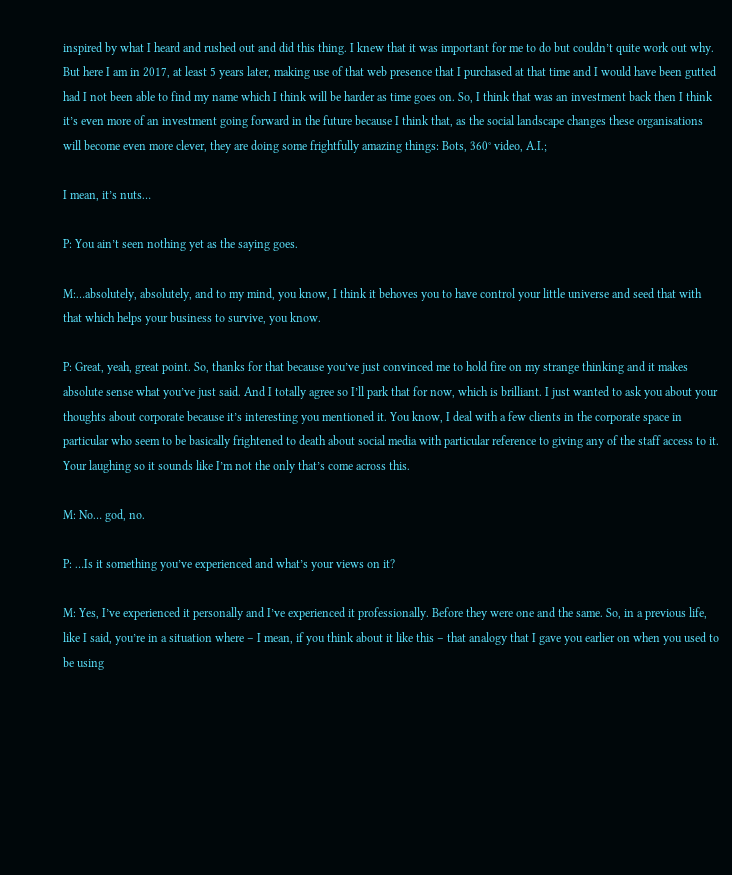inspired by what I heard and rushed out and did this thing. I knew that it was important for me to do but couldn’t quite work out why. But here I am in 2017, at least 5 years later, making use of that web presence that I purchased at that time and I would have been gutted had I not been able to find my name which I think will be harder as time goes on. So, I think that was an investment back then I think it’s even more of an investment going forward in the future because I think that, as the social landscape changes these organisations will become even more clever, they are doing some frightfully amazing things: Bots, 360° video, A.I.;

I mean, it’s nuts…

P: You ain’t seen nothing yet as the saying goes.

M:…absolutely, absolutely, and to my mind, you know, I think it behoves you to have control your little universe and seed that with that which helps your business to survive, you know.

P: Great, yeah, great point. So, thanks for that because you’ve just convinced me to hold fire on my strange thinking and it makes absolute sense what you’ve just said. And I totally agree so I’ll park that for now, which is brilliant. I just wanted to ask you about your thoughts about corporate because it’s interesting you mentioned it. You know, I deal with a few clients in the corporate space in particular who seem to be basically frightened to death about social media with particular reference to giving any of the staff access to it. Your laughing so it sounds like I’m not the only that’s come across this.

M: No… god, no.

P: …Is it something you’ve experienced and what’s your views on it?

M: Yes, I’ve experienced it personally and I’ve experienced it professionally. Before they were one and the same. So, in a previous life, like I said, you’re in a situation where – I mean, if you think about it like this – that analogy that I gave you earlier on when you used to be using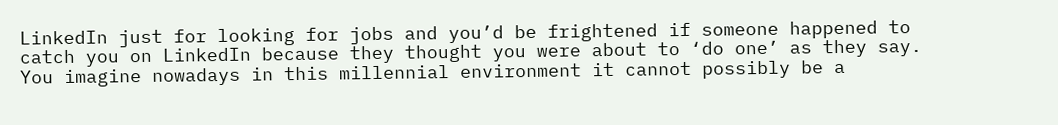LinkedIn just for looking for jobs and you’d be frightened if someone happened to catch you on LinkedIn because they thought you were about to ‘do one’ as they say. You imagine nowadays in this millennial environment it cannot possibly be a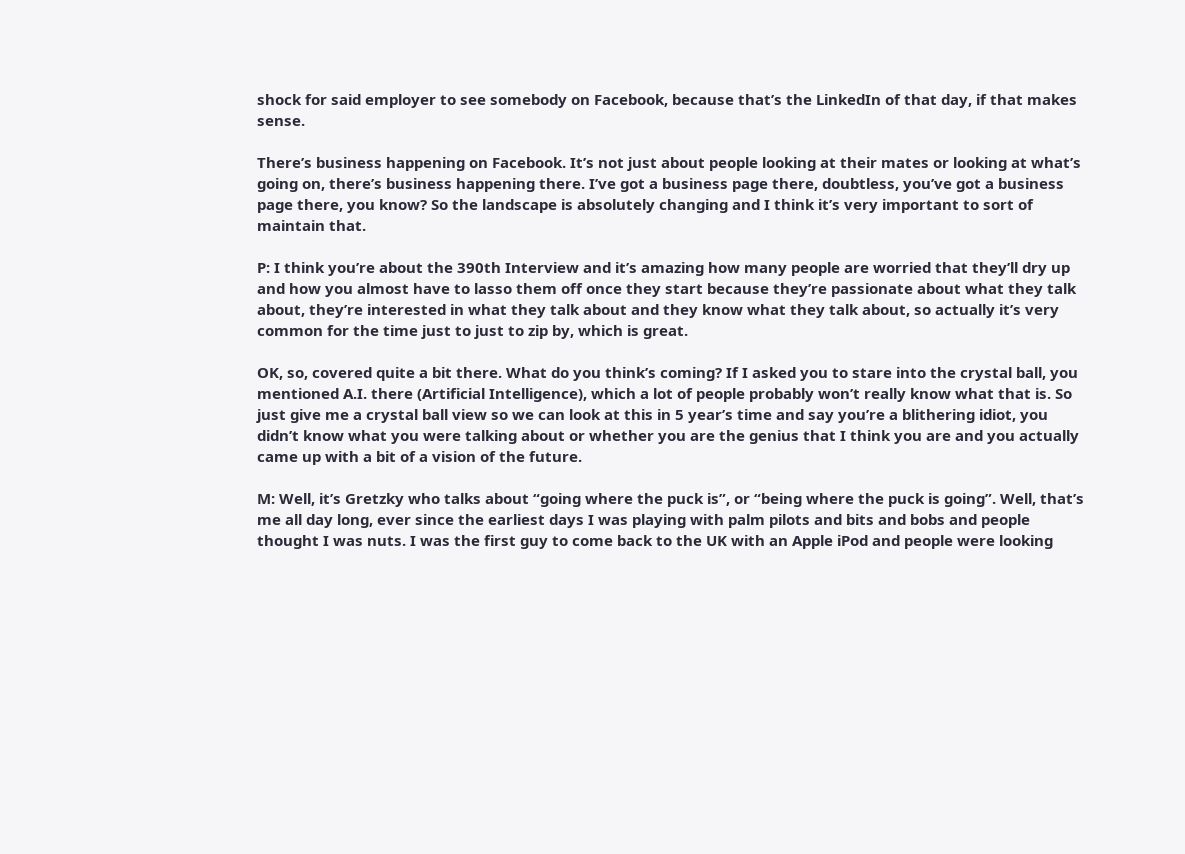shock for said employer to see somebody on Facebook, because that’s the LinkedIn of that day, if that makes sense.

There’s business happening on Facebook. It’s not just about people looking at their mates or looking at what’s going on, there’s business happening there. I’ve got a business page there, doubtless, you’ve got a business page there, you know? So the landscape is absolutely changing and I think it’s very important to sort of maintain that.

P: I think you’re about the 390th Interview and it’s amazing how many people are worried that they’ll dry up and how you almost have to lasso them off once they start because they’re passionate about what they talk about, they’re interested in what they talk about and they know what they talk about, so actually it’s very common for the time just to just to zip by, which is great.

OK, so, covered quite a bit there. What do you think’s coming? If I asked you to stare into the crystal ball, you mentioned A.I. there (Artificial Intelligence), which a lot of people probably won’t really know what that is. So just give me a crystal ball view so we can look at this in 5 year’s time and say you’re a blithering idiot, you didn’t know what you were talking about or whether you are the genius that I think you are and you actually came up with a bit of a vision of the future.

M: Well, it’s Gretzky who talks about “going where the puck is”, or “being where the puck is going”. Well, that’s me all day long, ever since the earliest days I was playing with palm pilots and bits and bobs and people thought I was nuts. I was the first guy to come back to the UK with an Apple iPod and people were looking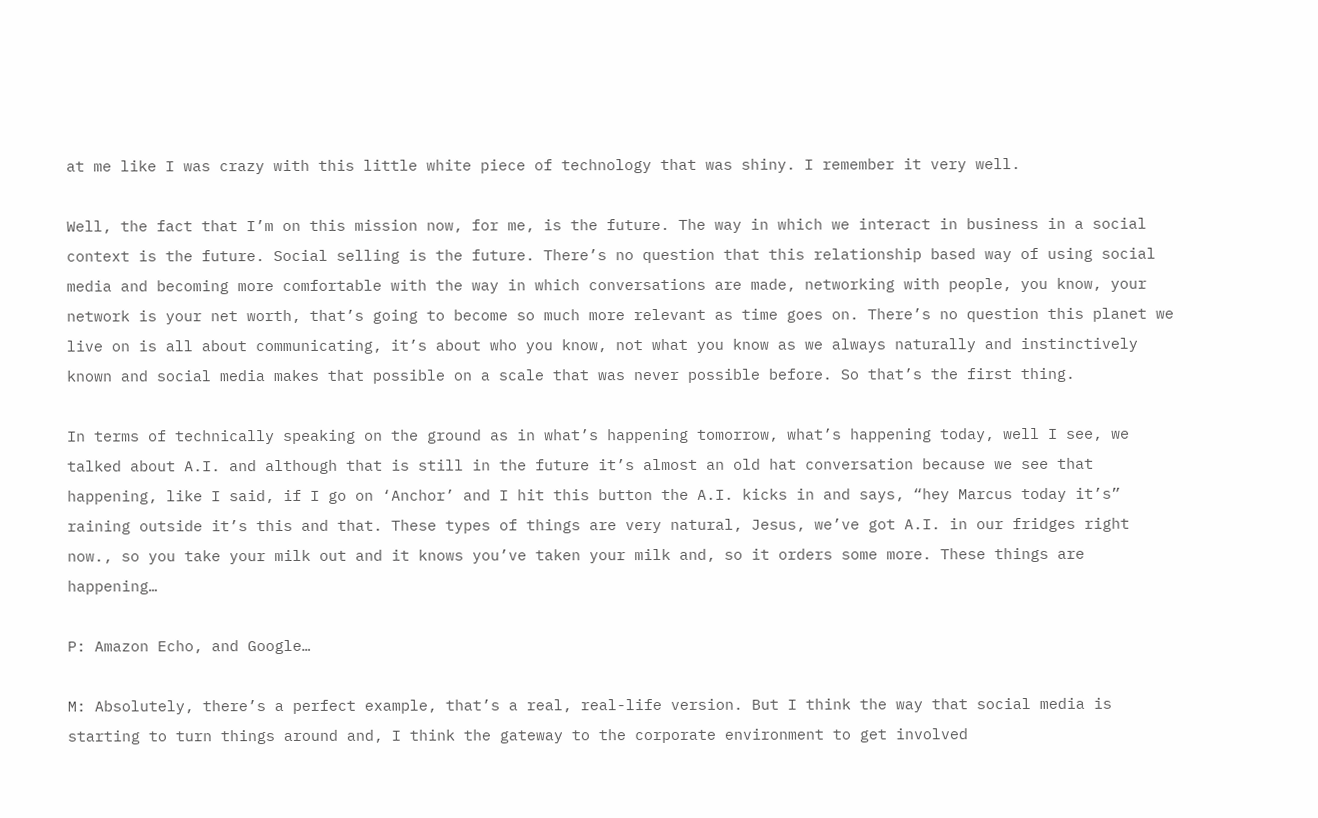at me like I was crazy with this little white piece of technology that was shiny. I remember it very well.

Well, the fact that I’m on this mission now, for me, is the future. The way in which we interact in business in a social context is the future. Social selling is the future. There’s no question that this relationship based way of using social media and becoming more comfortable with the way in which conversations are made, networking with people, you know, your network is your net worth, that’s going to become so much more relevant as time goes on. There’s no question this planet we live on is all about communicating, it’s about who you know, not what you know as we always naturally and instinctively known and social media makes that possible on a scale that was never possible before. So that’s the first thing.

In terms of technically speaking on the ground as in what’s happening tomorrow, what’s happening today, well I see, we talked about A.I. and although that is still in the future it’s almost an old hat conversation because we see that happening, like I said, if I go on ‘Anchor’ and I hit this button the A.I. kicks in and says, “hey Marcus today it’s” raining outside it’s this and that. These types of things are very natural, Jesus, we’ve got A.I. in our fridges right now., so you take your milk out and it knows you’ve taken your milk and, so it orders some more. These things are happening…

P: Amazon Echo, and Google…

M: Absolutely, there’s a perfect example, that’s a real, real-life version. But I think the way that social media is starting to turn things around and, I think the gateway to the corporate environment to get involved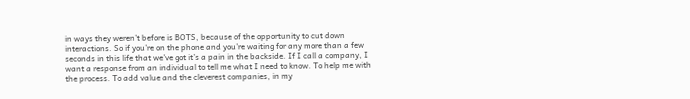in ways they weren’t before is BOTS, because of the opportunity to cut down interactions. So if you’re on the phone and you’re waiting for any more than a few seconds in this life that we’ve got it’s a pain in the backside. If I call a company, I want a response from an individual to tell me what I need to know. To help me with the process. To add value and the cleverest companies, in my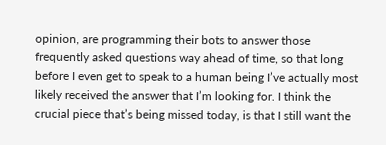opinion, are programming their bots to answer those frequently asked questions way ahead of time, so that long before I even get to speak to a human being I’ve actually most likely received the answer that I’m looking for. I think the crucial piece that’s being missed today, is that I still want the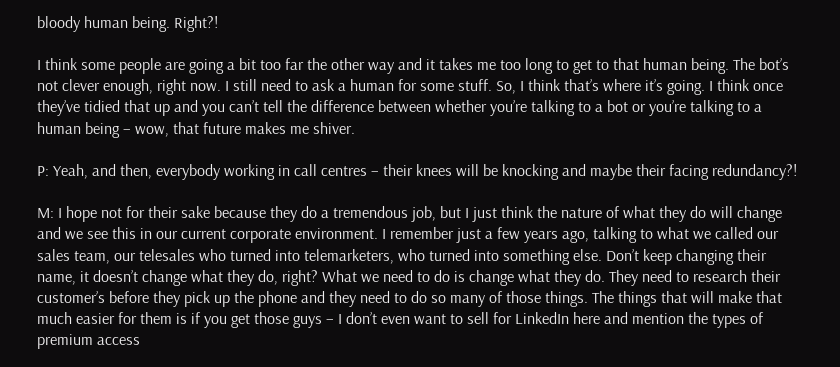bloody human being. Right?!

I think some people are going a bit too far the other way and it takes me too long to get to that human being. The bot’s not clever enough, right now. I still need to ask a human for some stuff. So, I think that’s where it’s going. I think once they’ve tidied that up and you can’t tell the difference between whether you’re talking to a bot or you’re talking to a human being – wow, that future makes me shiver.

P: Yeah, and then, everybody working in call centres – their knees will be knocking and maybe their facing redundancy?!

M: I hope not for their sake because they do a tremendous job, but I just think the nature of what they do will change and we see this in our current corporate environment. I remember just a few years ago, talking to what we called our sales team, our telesales who turned into telemarketers, who turned into something else. Don’t keep changing their name, it doesn’t change what they do, right? What we need to do is change what they do. They need to research their customer’s before they pick up the phone and they need to do so many of those things. The things that will make that much easier for them is if you get those guys – I don’t even want to sell for LinkedIn here and mention the types of premium access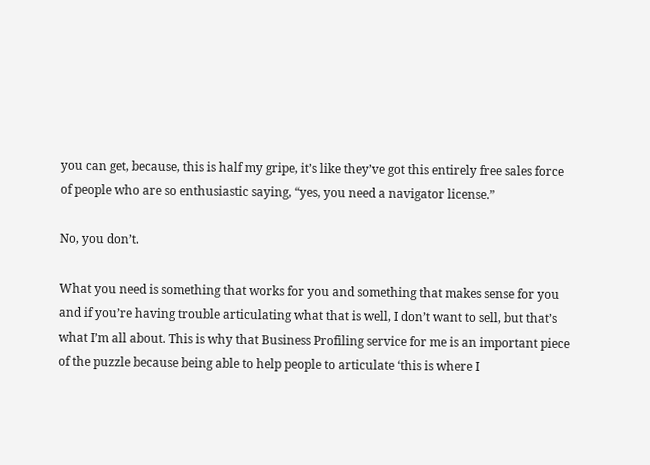you can get, because, this is half my gripe, it’s like they’ve got this entirely free sales force of people who are so enthusiastic saying, “yes, you need a navigator license.”

No, you don’t.

What you need is something that works for you and something that makes sense for you and if you’re having trouble articulating what that is well, I don’t want to sell, but that’s what I’m all about. This is why that Business Profiling service for me is an important piece of the puzzle because being able to help people to articulate ‘this is where I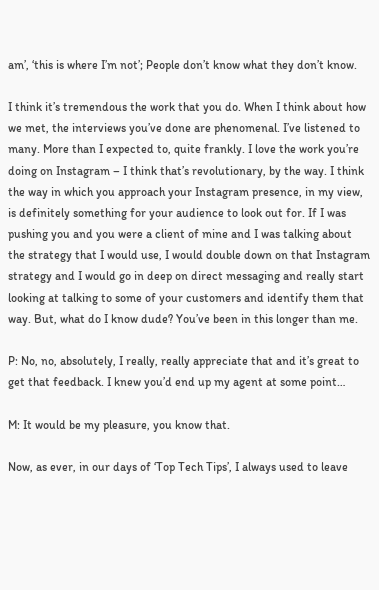am’, ‘this is where I’m not’; People don’t know what they don’t know.

I think it’s tremendous the work that you do. When I think about how we met, the interviews you’ve done are phenomenal. I’ve listened to many. More than I expected to, quite frankly. I love the work you’re doing on Instagram – I think that’s revolutionary, by the way. I think the way in which you approach your Instagram presence, in my view, is definitely something for your audience to look out for. If I was pushing you and you were a client of mine and I was talking about the strategy that I would use, I would double down on that Instagram strategy and I would go in deep on direct messaging and really start looking at talking to some of your customers and identify them that way. But, what do I know dude? You’ve been in this longer than me.

P: No, no, absolutely, I really, really appreciate that and it’s great to get that feedback. I knew you’d end up my agent at some point…

M: It would be my pleasure, you know that.

Now, as ever, in our days of ‘Top Tech Tips’, I always used to leave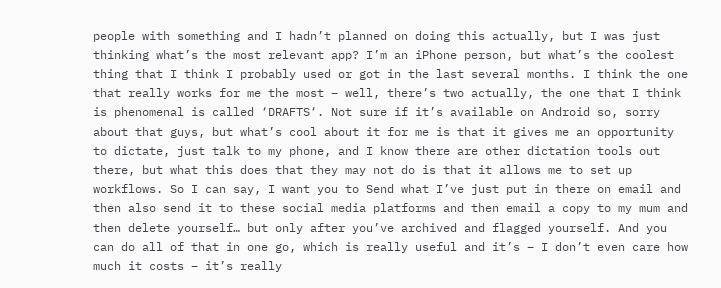people with something and I hadn’t planned on doing this actually, but I was just thinking what’s the most relevant app? I’m an iPhone person, but what’s the coolest thing that I think I probably used or got in the last several months. I think the one that really works for me the most – well, there’s two actually, the one that I think is phenomenal is called ‘DRAFTS‘. Not sure if it’s available on Android so, sorry about that guys, but what’s cool about it for me is that it gives me an opportunity to dictate, just talk to my phone, and I know there are other dictation tools out there, but what this does that they may not do is that it allows me to set up workflows. So I can say, I want you to Send what I’ve just put in there on email and then also send it to these social media platforms and then email a copy to my mum and then delete yourself… but only after you’ve archived and flagged yourself. And you can do all of that in one go, which is really useful and it’s – I don’t even care how much it costs – it’s really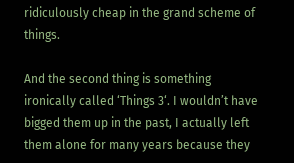ridiculously cheap in the grand scheme of things.

And the second thing is something ironically called ‘Things 3‘. I wouldn’t have bigged them up in the past, I actually left them alone for many years because they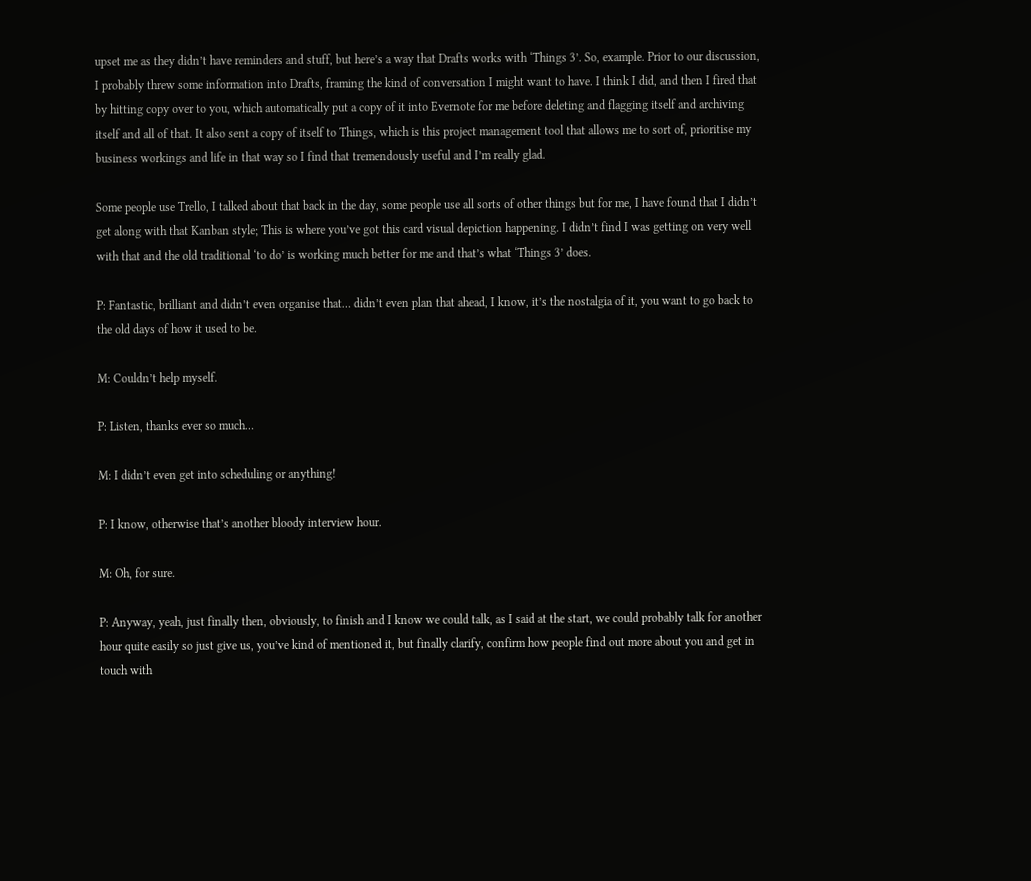upset me as they didn’t have reminders and stuff, but here’s a way that Drafts works with ‘Things 3’. So, example. Prior to our discussion, I probably threw some information into Drafts, framing the kind of conversation I might want to have. I think I did, and then I fired that by hitting copy over to you, which automatically put a copy of it into Evernote for me before deleting and flagging itself and archiving itself and all of that. It also sent a copy of itself to Things, which is this project management tool that allows me to sort of, prioritise my business workings and life in that way so I find that tremendously useful and I’m really glad.

Some people use Trello, I talked about that back in the day, some people use all sorts of other things but for me, I have found that I didn’t get along with that Kanban style; This is where you’ve got this card visual depiction happening. I didn’t find I was getting on very well with that and the old traditional ‘to do’ is working much better for me and that’s what ‘Things 3’ does.

P: Fantastic, brilliant and didn’t even organise that… didn’t even plan that ahead, I know, it’s the nostalgia of it, you want to go back to the old days of how it used to be.

M: Couldn’t help myself.

P: Listen, thanks ever so much…

M: I didn’t even get into scheduling or anything!

P: I know, otherwise that’s another bloody interview hour.

M: Oh, for sure.

P: Anyway, yeah, just finally then, obviously, to finish and I know we could talk, as I said at the start, we could probably talk for another hour quite easily so just give us, you’ve kind of mentioned it, but finally clarify, confirm how people find out more about you and get in touch with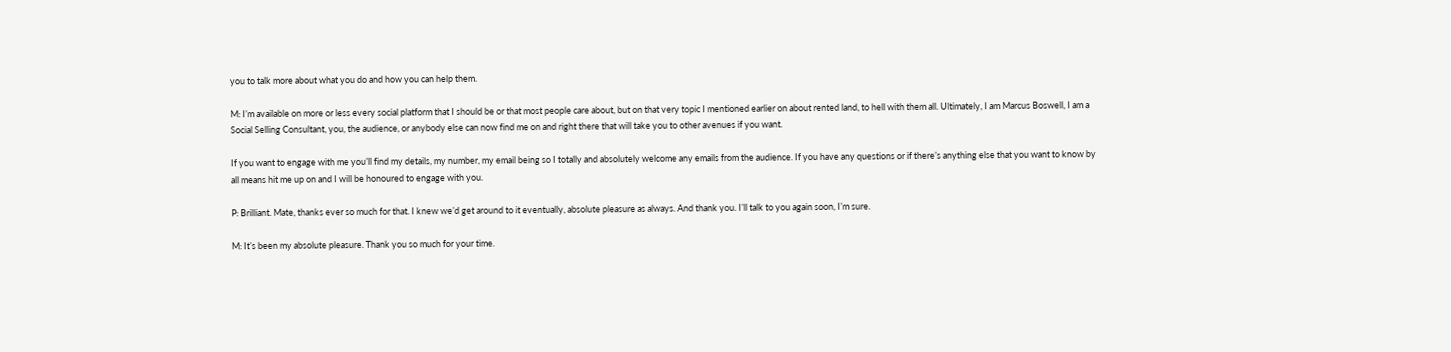you to talk more about what you do and how you can help them.

M: I’m available on more or less every social platform that I should be or that most people care about, but on that very topic I mentioned earlier on about rented land, to hell with them all. Ultimately, I am Marcus Boswell, I am a Social Selling Consultant, you, the audience, or anybody else can now find me on and right there that will take you to other avenues if you want.

If you want to engage with me you’ll find my details, my number, my email being so I totally and absolutely welcome any emails from the audience. If you have any questions or if there’s anything else that you want to know by all means hit me up on and I will be honoured to engage with you.

P: Brilliant. Mate, thanks ever so much for that. I knew we’d get around to it eventually, absolute pleasure as always. And thank you. I’ll talk to you again soon, I’m sure.

M: It’s been my absolute pleasure. Thank you so much for your time.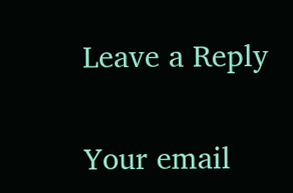Leave a Reply

Your email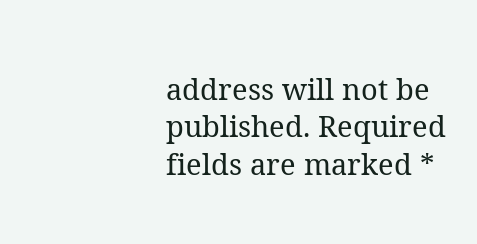address will not be published. Required fields are marked *